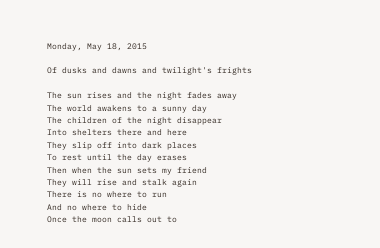Monday, May 18, 2015

Of dusks and dawns and twilight's frights

The sun rises and the night fades away
The world awakens to a sunny day
The children of the night disappear
Into shelters there and here
They slip off into dark places
To rest until the day erases
Then when the sun sets my friend
They will rise and stalk again
There is no where to run
And no where to hide
Once the moon calls out to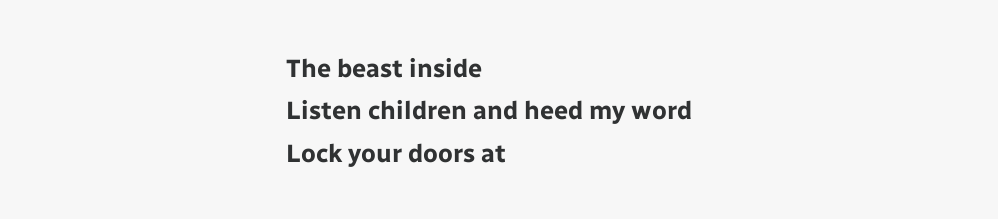The beast inside
Listen children and heed my word
Lock your doors at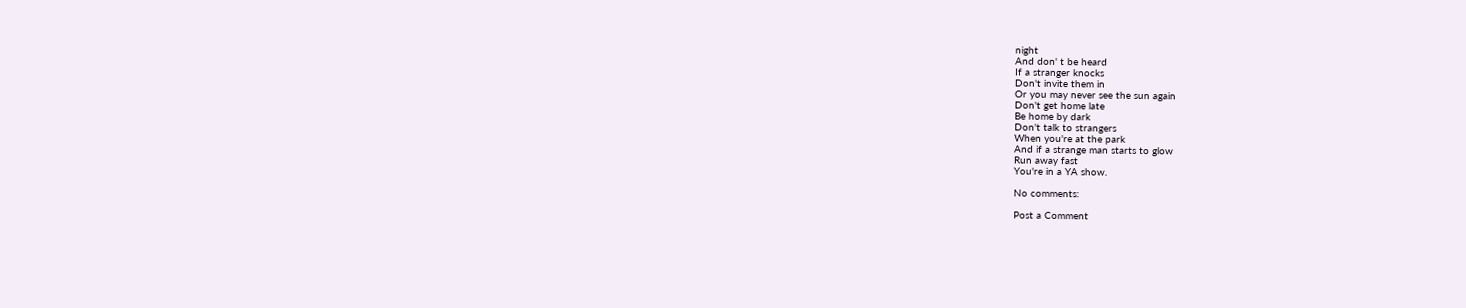night
And don' t be heard
If a stranger knocks
Don't invite them in
Or you may never see the sun again
Don't get home late
Be home by dark
Don't talk to strangers
When you're at the park
And if a strange man starts to glow
Run away fast
You're in a YA show.

No comments:

Post a Comment